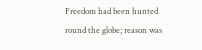Freedom had been hunted round the globe; reason was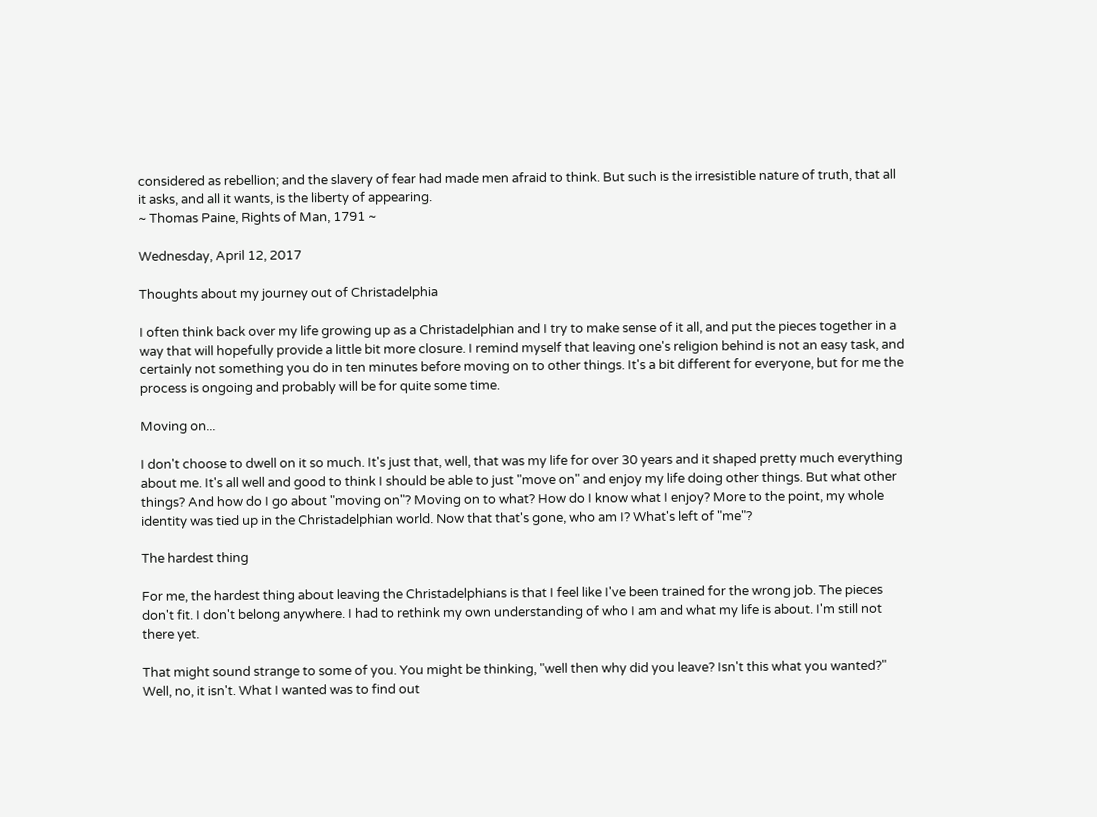considered as rebellion; and the slavery of fear had made men afraid to think. But such is the irresistible nature of truth, that all it asks, and all it wants, is the liberty of appearing.
~ Thomas Paine, Rights of Man, 1791 ~

Wednesday, April 12, 2017

Thoughts about my journey out of Christadelphia

I often think back over my life growing up as a Christadelphian and I try to make sense of it all, and put the pieces together in a way that will hopefully provide a little bit more closure. I remind myself that leaving one's religion behind is not an easy task, and certainly not something you do in ten minutes before moving on to other things. It's a bit different for everyone, but for me the process is ongoing and probably will be for quite some time.

Moving on...

I don't choose to dwell on it so much. It's just that, well, that was my life for over 30 years and it shaped pretty much everything about me. It's all well and good to think I should be able to just "move on" and enjoy my life doing other things. But what other things? And how do I go about "moving on"? Moving on to what? How do I know what I enjoy? More to the point, my whole identity was tied up in the Christadelphian world. Now that that's gone, who am I? What's left of "me"?

The hardest thing

For me, the hardest thing about leaving the Christadelphians is that I feel like I've been trained for the wrong job. The pieces don't fit. I don't belong anywhere. I had to rethink my own understanding of who I am and what my life is about. I'm still not there yet.

That might sound strange to some of you. You might be thinking, "well then why did you leave? Isn't this what you wanted?" Well, no, it isn't. What I wanted was to find out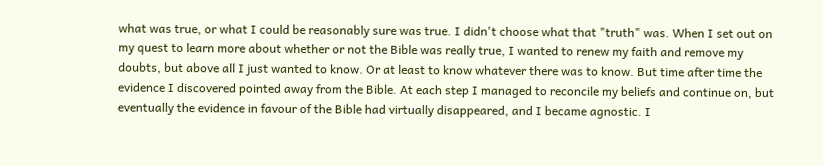what was true, or what I could be reasonably sure was true. I didn't choose what that "truth" was. When I set out on my quest to learn more about whether or not the Bible was really true, I wanted to renew my faith and remove my doubts, but above all I just wanted to know. Or at least to know whatever there was to know. But time after time the evidence I discovered pointed away from the Bible. At each step I managed to reconcile my beliefs and continue on, but eventually the evidence in favour of the Bible had virtually disappeared, and I became agnostic. I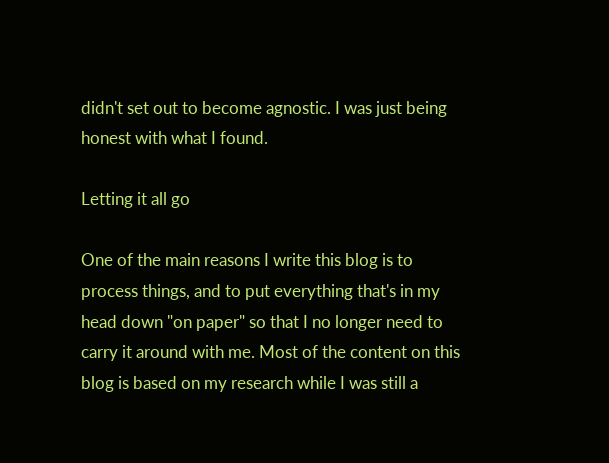didn't set out to become agnostic. I was just being honest with what I found.

Letting it all go

One of the main reasons I write this blog is to process things, and to put everything that's in my head down "on paper" so that I no longer need to carry it around with me. Most of the content on this blog is based on my research while I was still a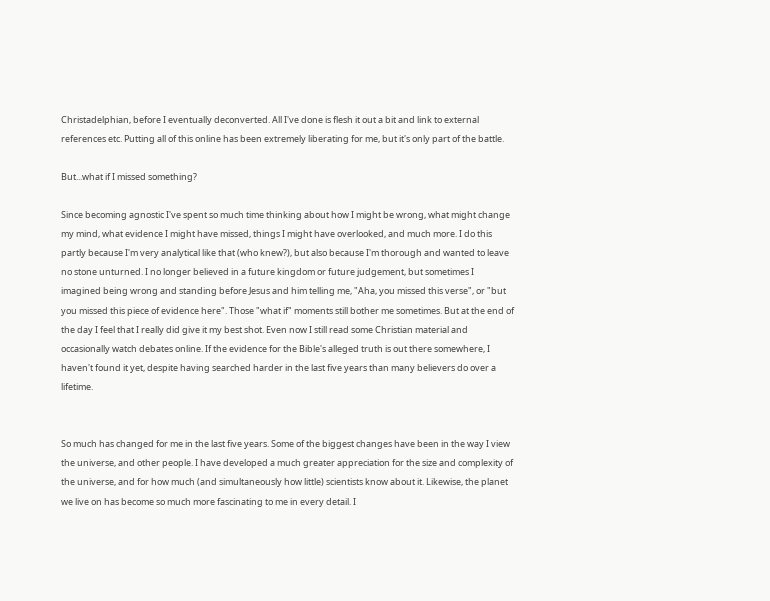Christadelphian, before I eventually deconverted. All I've done is flesh it out a bit and link to external references etc. Putting all of this online has been extremely liberating for me, but it's only part of the battle.

But...what if I missed something?

Since becoming agnostic I've spent so much time thinking about how I might be wrong, what might change my mind, what evidence I might have missed, things I might have overlooked, and much more. I do this partly because I'm very analytical like that (who knew?), but also because I'm thorough and wanted to leave no stone unturned. I no longer believed in a future kingdom or future judgement, but sometimes I imagined being wrong and standing before Jesus and him telling me, "Aha, you missed this verse", or "but you missed this piece of evidence here". Those "what if" moments still bother me sometimes. But at the end of the day I feel that I really did give it my best shot. Even now I still read some Christian material and occasionally watch debates online. If the evidence for the Bible's alleged truth is out there somewhere, I haven't found it yet, despite having searched harder in the last five years than many believers do over a lifetime.


So much has changed for me in the last five years. Some of the biggest changes have been in the way I view the universe, and other people. I have developed a much greater appreciation for the size and complexity of the universe, and for how much (and simultaneously how little) scientists know about it. Likewise, the planet we live on has become so much more fascinating to me in every detail. I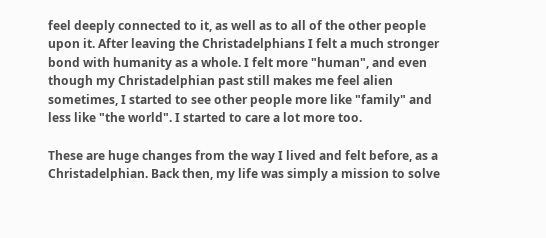feel deeply connected to it, as well as to all of the other people upon it. After leaving the Christadelphians I felt a much stronger bond with humanity as a whole. I felt more "human", and even though my Christadelphian past still makes me feel alien sometimes, I started to see other people more like "family" and less like "the world". I started to care a lot more too.

These are huge changes from the way I lived and felt before, as a Christadelphian. Back then, my life was simply a mission to solve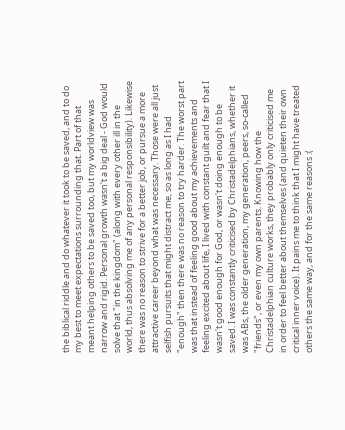the biblical riddle and do whatever it took to be saved, and to do my best to meet expectations surrounding that. Part of that meant helping others to be saved too, but my worldview was narrow and rigid. Personal growth wasn't a big deal - God would solve that "in the kingdom" (along with every other ill in the world, thus absolving me of any personal responsibility). Likewise there was no reason to strive for a better job, or pursue a more attractive career beyond what was necessary. Those were all just selfish pursuits that might distract me, so as long as I had "enough" then there was no reason to try harder. The worst part was that instead of feeling good about my achievements and feeling excited about life, I lived with constant guilt and fear that I wasn't good enough for God, or wasn't doing enough to be saved. I was constantly criticised by Christadelphians, whether it was ABs, the older generation, my generation, peers, so-called "friends", or even my own parents. Knowing how the Christadelphian culture works, they probably only criticised me in order to feel better about themselves (and quieten their own critical inner voice). It pains me to think that I might have treated others the same way, and for the same reasons :(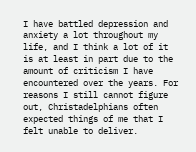I have battled depression and anxiety a lot throughout my life, and I think a lot of it is at least in part due to the amount of criticism I have encountered over the years. For reasons I still cannot figure out, Christadelphians often expected things of me that I felt unable to deliver.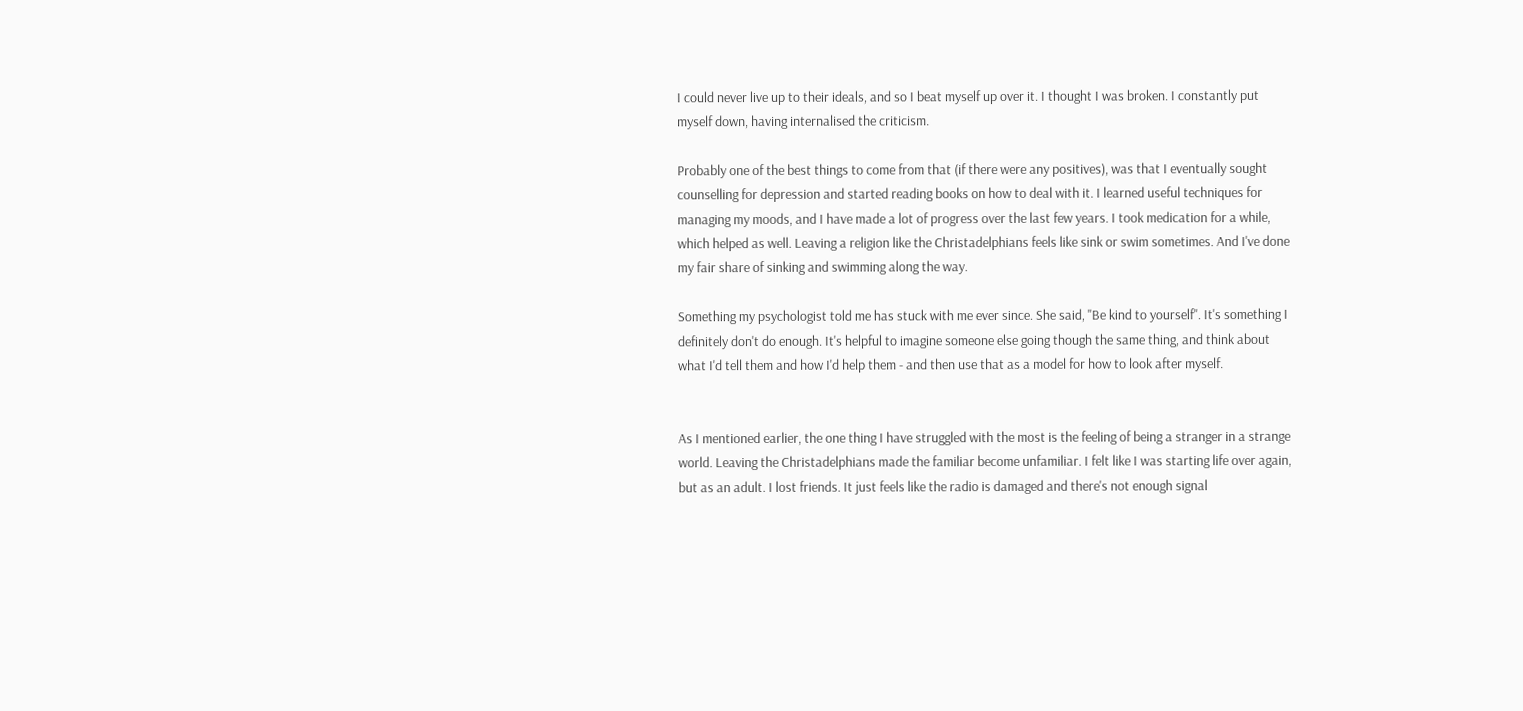I could never live up to their ideals, and so I beat myself up over it. I thought I was broken. I constantly put myself down, having internalised the criticism.

Probably one of the best things to come from that (if there were any positives), was that I eventually sought counselling for depression and started reading books on how to deal with it. I learned useful techniques for managing my moods, and I have made a lot of progress over the last few years. I took medication for a while, which helped as well. Leaving a religion like the Christadelphians feels like sink or swim sometimes. And I've done my fair share of sinking and swimming along the way.

Something my psychologist told me has stuck with me ever since. She said, "Be kind to yourself". It's something I definitely don't do enough. It's helpful to imagine someone else going though the same thing, and think about what I'd tell them and how I'd help them - and then use that as a model for how to look after myself.


As I mentioned earlier, the one thing I have struggled with the most is the feeling of being a stranger in a strange world. Leaving the Christadelphians made the familiar become unfamiliar. I felt like I was starting life over again, but as an adult. I lost friends. It just feels like the radio is damaged and there's not enough signal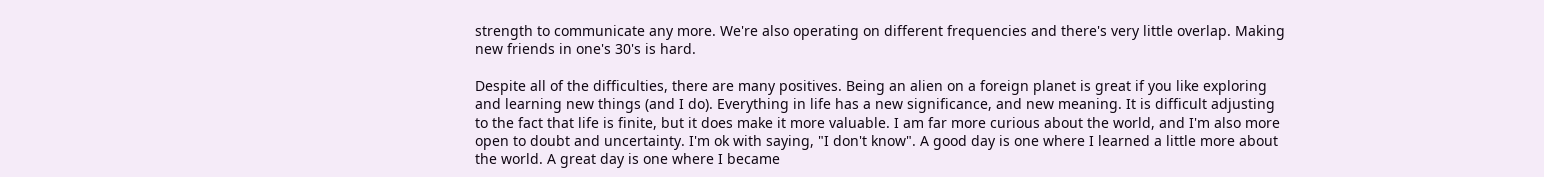strength to communicate any more. We're also operating on different frequencies and there's very little overlap. Making new friends in one's 30's is hard.

Despite all of the difficulties, there are many positives. Being an alien on a foreign planet is great if you like exploring and learning new things (and I do). Everything in life has a new significance, and new meaning. It is difficult adjusting to the fact that life is finite, but it does make it more valuable. I am far more curious about the world, and I'm also more open to doubt and uncertainty. I'm ok with saying, "I don't know". A good day is one where I learned a little more about the world. A great day is one where I became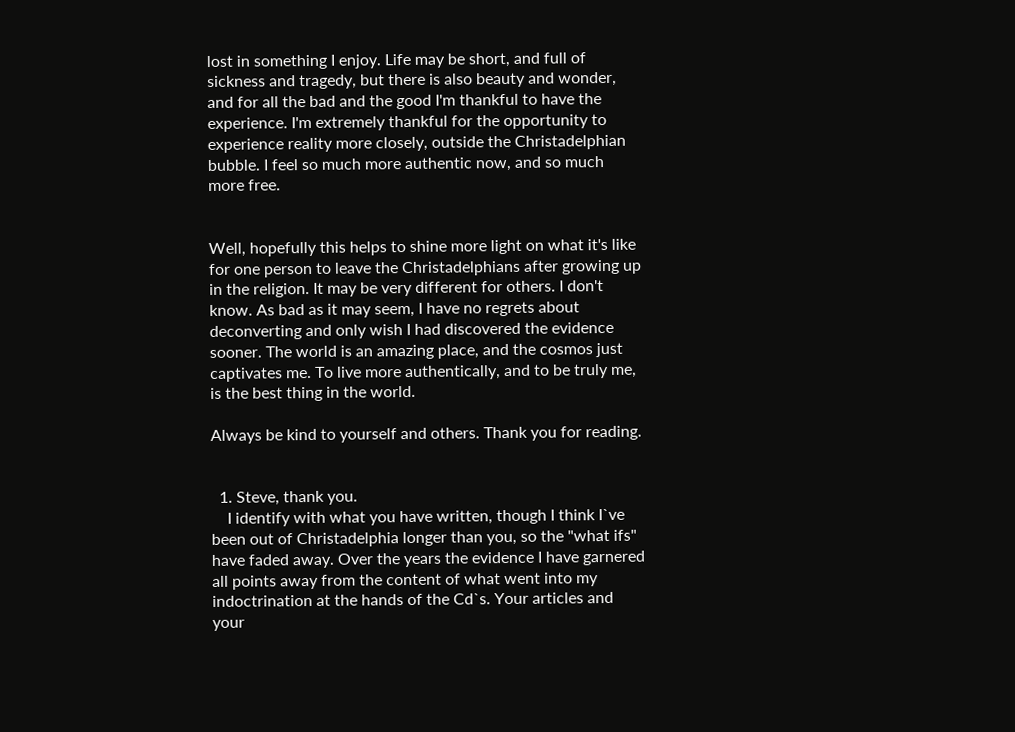lost in something I enjoy. Life may be short, and full of sickness and tragedy, but there is also beauty and wonder, and for all the bad and the good I'm thankful to have the experience. I'm extremely thankful for the opportunity to experience reality more closely, outside the Christadelphian bubble. I feel so much more authentic now, and so much more free.


Well, hopefully this helps to shine more light on what it's like for one person to leave the Christadelphians after growing up in the religion. It may be very different for others. I don't know. As bad as it may seem, I have no regrets about deconverting and only wish I had discovered the evidence sooner. The world is an amazing place, and the cosmos just captivates me. To live more authentically, and to be truly me, is the best thing in the world.

Always be kind to yourself and others. Thank you for reading.


  1. Steve, thank you.
    I identify with what you have written, though I think I`ve been out of Christadelphia longer than you, so the "what ifs" have faded away. Over the years the evidence I have garnered all points away from the content of what went into my indoctrination at the hands of the Cd`s. Your articles and your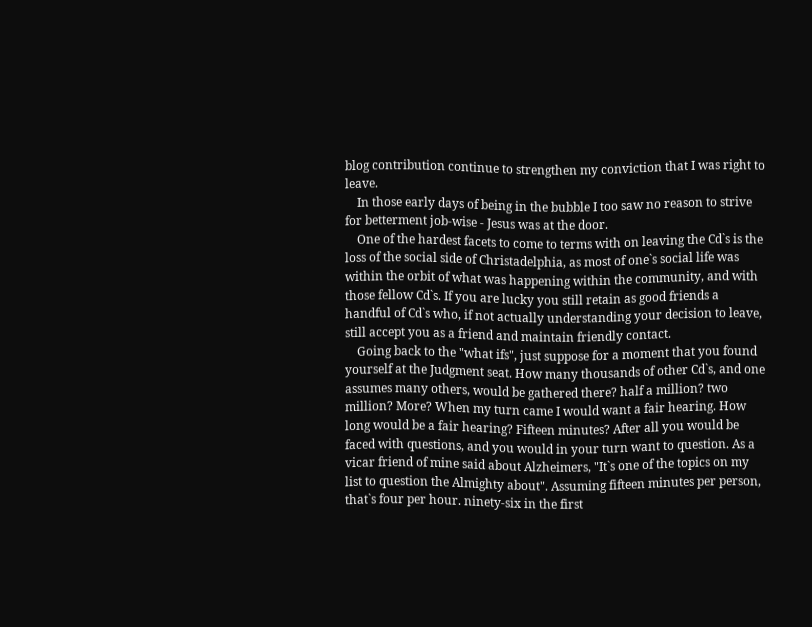blog contribution continue to strengthen my conviction that I was right to leave.
    In those early days of being in the bubble I too saw no reason to strive for betterment job-wise - Jesus was at the door.
    One of the hardest facets to come to terms with on leaving the Cd`s is the loss of the social side of Christadelphia, as most of one`s social life was within the orbit of what was happening within the community, and with those fellow Cd`s. If you are lucky you still retain as good friends a handful of Cd`s who, if not actually understanding your decision to leave, still accept you as a friend and maintain friendly contact.
    Going back to the "what ifs", just suppose for a moment that you found yourself at the Judgment seat. How many thousands of other Cd`s, and one assumes many others, would be gathered there? half a million? two million? More? When my turn came I would want a fair hearing. How long would be a fair hearing? Fifteen minutes? After all you would be faced with questions, and you would in your turn want to question. As a vicar friend of mine said about Alzheimers, "It`s one of the topics on my list to question the Almighty about". Assuming fifteen minutes per person, that`s four per hour. ninety-six in the first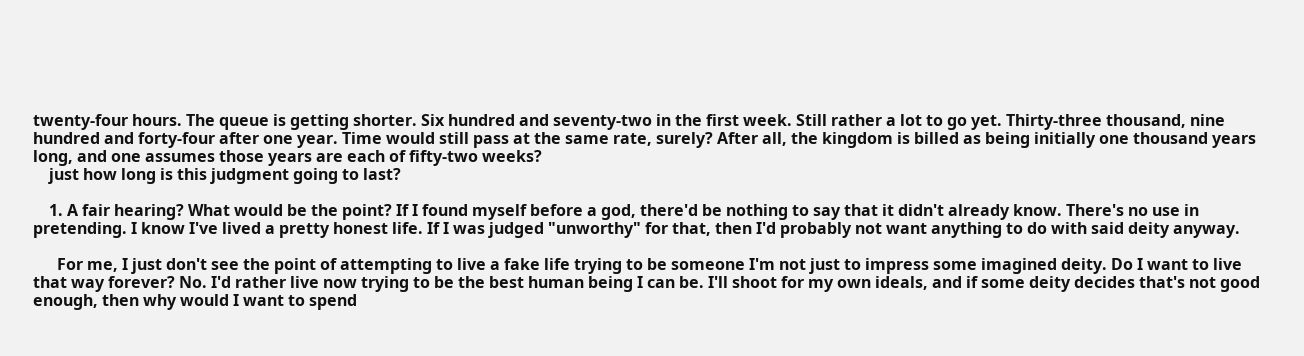twenty-four hours. The queue is getting shorter. Six hundred and seventy-two in the first week. Still rather a lot to go yet. Thirty-three thousand, nine hundred and forty-four after one year. Time would still pass at the same rate, surely? After all, the kingdom is billed as being initially one thousand years long, and one assumes those years are each of fifty-two weeks?
    just how long is this judgment going to last?

    1. A fair hearing? What would be the point? If I found myself before a god, there'd be nothing to say that it didn't already know. There's no use in pretending. I know I've lived a pretty honest life. If I was judged "unworthy" for that, then I'd probably not want anything to do with said deity anyway.

      For me, I just don't see the point of attempting to live a fake life trying to be someone I'm not just to impress some imagined deity. Do I want to live that way forever? No. I'd rather live now trying to be the best human being I can be. I'll shoot for my own ideals, and if some deity decides that's not good enough, then why would I want to spend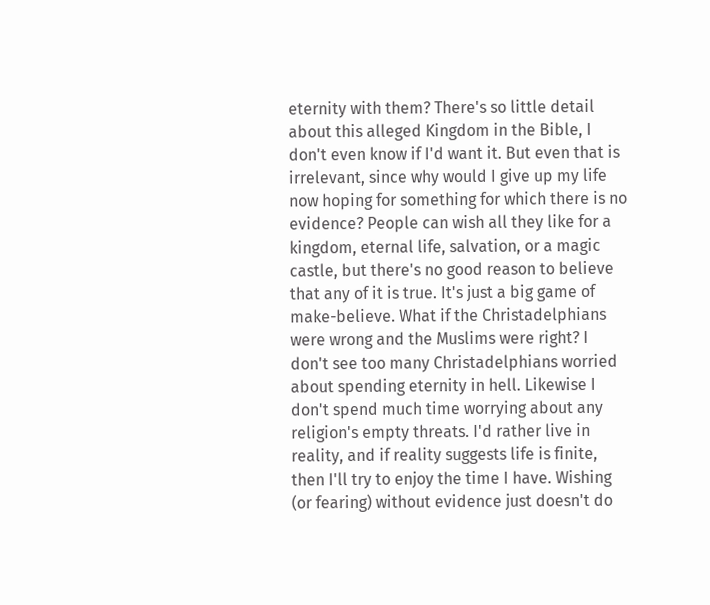eternity with them? There's so little detail about this alleged Kingdom in the Bible, I don't even know if I'd want it. But even that is irrelevant, since why would I give up my life now hoping for something for which there is no evidence? People can wish all they like for a kingdom, eternal life, salvation, or a magic castle, but there's no good reason to believe that any of it is true. It's just a big game of make-believe. What if the Christadelphians were wrong and the Muslims were right? I don't see too many Christadelphians worried about spending eternity in hell. Likewise I don't spend much time worrying about any religion's empty threats. I'd rather live in reality, and if reality suggests life is finite, then I'll try to enjoy the time I have. Wishing (or fearing) without evidence just doesn't do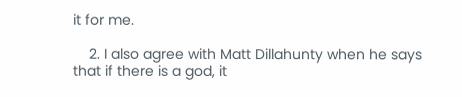it for me.

    2. I also agree with Matt Dillahunty when he says that if there is a god, it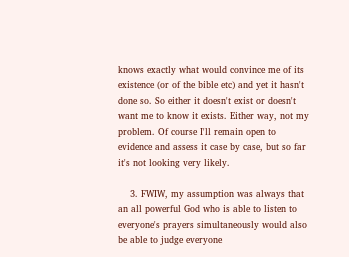knows exactly what would convince me of its existence (or of the bible etc) and yet it hasn't done so. So either it doesn't exist or doesn't want me to know it exists. Either way, not my problem. Of course I'll remain open to evidence and assess it case by case, but so far it's not looking very likely.

    3. FWIW, my assumption was always that an all powerful God who is able to listen to everyone's prayers simultaneously would also be able to judge everyone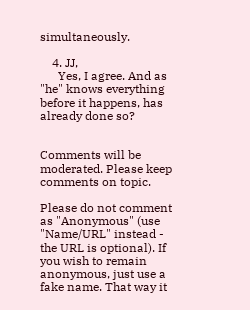simultaneously.

    4. JJ,
      Yes, I agree. And as "he" knows everything before it happens, has already done so?


Comments will be moderated. Please keep comments on topic.

Please do not comment as "Anonymous" (use "Name/URL" instead - the URL is optional). If you wish to remain anonymous, just use a fake name. That way it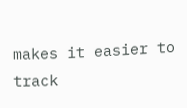makes it easier to track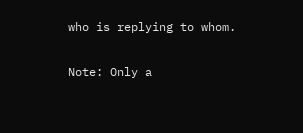who is replying to whom.

Note: Only a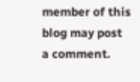member of this blog may post a comment.